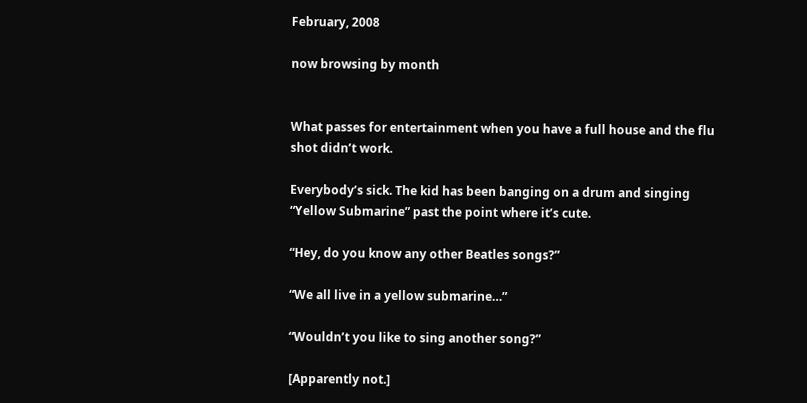February, 2008

now browsing by month


What passes for entertainment when you have a full house and the flu shot didn’t work.

Everybody’s sick. The kid has been banging on a drum and singing “Yellow Submarine” past the point where it’s cute.

“Hey, do you know any other Beatles songs?”

“We all live in a yellow submarine…”

“Wouldn’t you like to sing another song?”

[Apparently not.]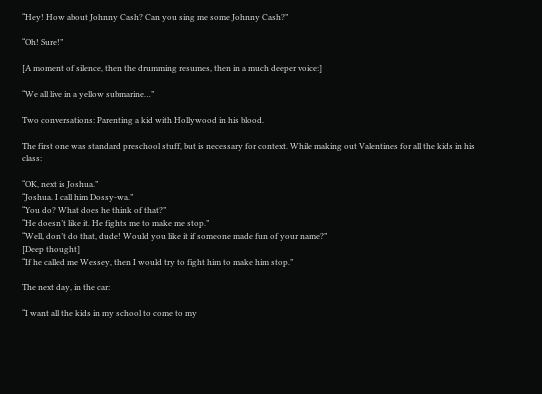“Hey! How about Johnny Cash? Can you sing me some Johnny Cash?”

“Oh! Sure!”

[A moment of silence, then the drumming resumes, then in a much deeper voice:]

“We all live in a yellow submarine…”

Two conversations: Parenting a kid with Hollywood in his blood.

The first one was standard preschool stuff, but is necessary for context. While making out Valentines for all the kids in his class:

“OK, next is Joshua.”
“Joshua. I call him Dossy-wa.”
“You do? What does he think of that?”
“He doesn’t like it. He fights me to make me stop.”
“Well, don’t do that, dude! Would you like it if someone made fun of your name?”
[Deep thought]
“If he called me Wessey, then I would try to fight him to make him stop.”

The next day, in the car:

“I want all the kids in my school to come to my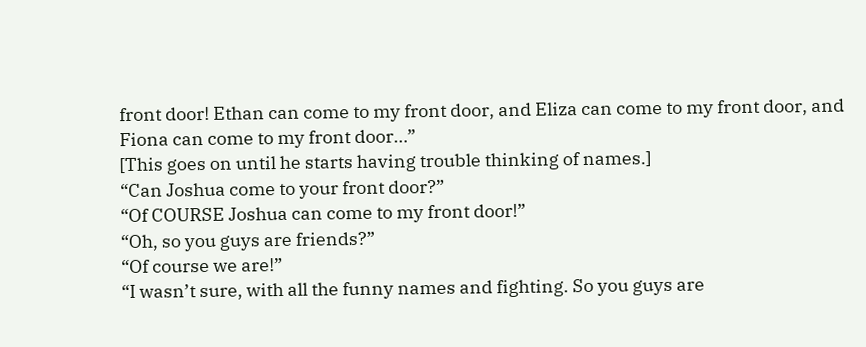front door! Ethan can come to my front door, and Eliza can come to my front door, and Fiona can come to my front door…”
[This goes on until he starts having trouble thinking of names.]
“Can Joshua come to your front door?”
“Of COURSE Joshua can come to my front door!”
“Oh, so you guys are friends?”
“Of course we are!”
“I wasn’t sure, with all the funny names and fighting. So you guys are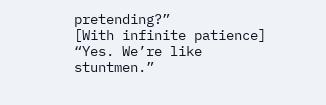pretending?”
[With infinite patience]
“Yes. We’re like stuntmen.”